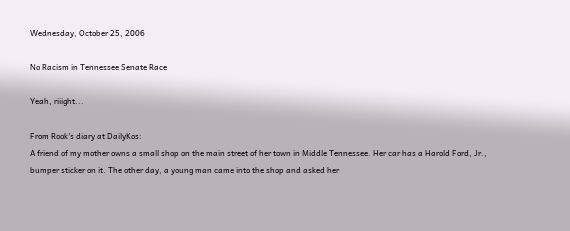Wednesday, October 25, 2006

No Racism in Tennessee Senate Race

Yeah, riiight...

From Rook's diary at DailyKos:
A friend of my mother owns a small shop on the main street of her town in Middle Tennessee. Her car has a Harold Ford, Jr., bumper sticker on it. The other day, a young man came into the shop and asked her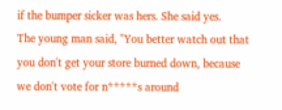if the bumper sicker was hers. She said yes.
The young man said, "You better watch out that you don't get your store burned down, because we don't vote for n*****s around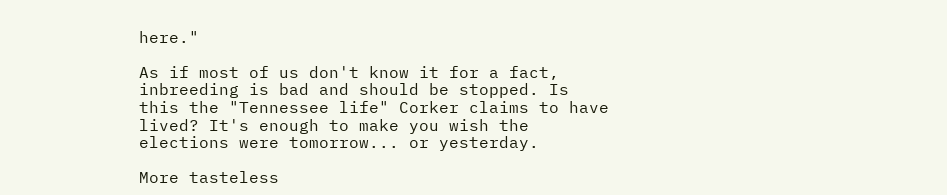here."

As if most of us don't know it for a fact, inbreeding is bad and should be stopped. Is this the "Tennessee life" Corker claims to have lived? It's enough to make you wish the elections were tomorrow... or yesterday.

More tasteless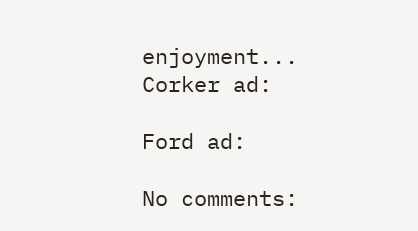enjoyment...
Corker ad:

Ford ad:

No comments: